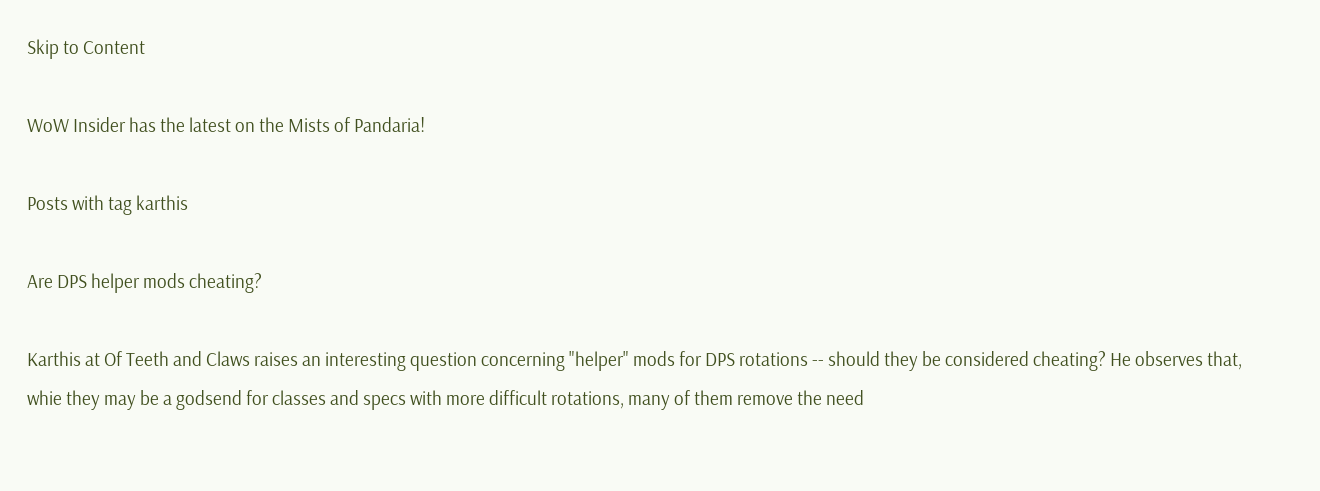Skip to Content

WoW Insider has the latest on the Mists of Pandaria!

Posts with tag karthis

Are DPS helper mods cheating?

Karthis at Of Teeth and Claws raises an interesting question concerning "helper" mods for DPS rotations -- should they be considered cheating? He observes that, whie they may be a godsend for classes and specs with more difficult rotations, many of them remove the need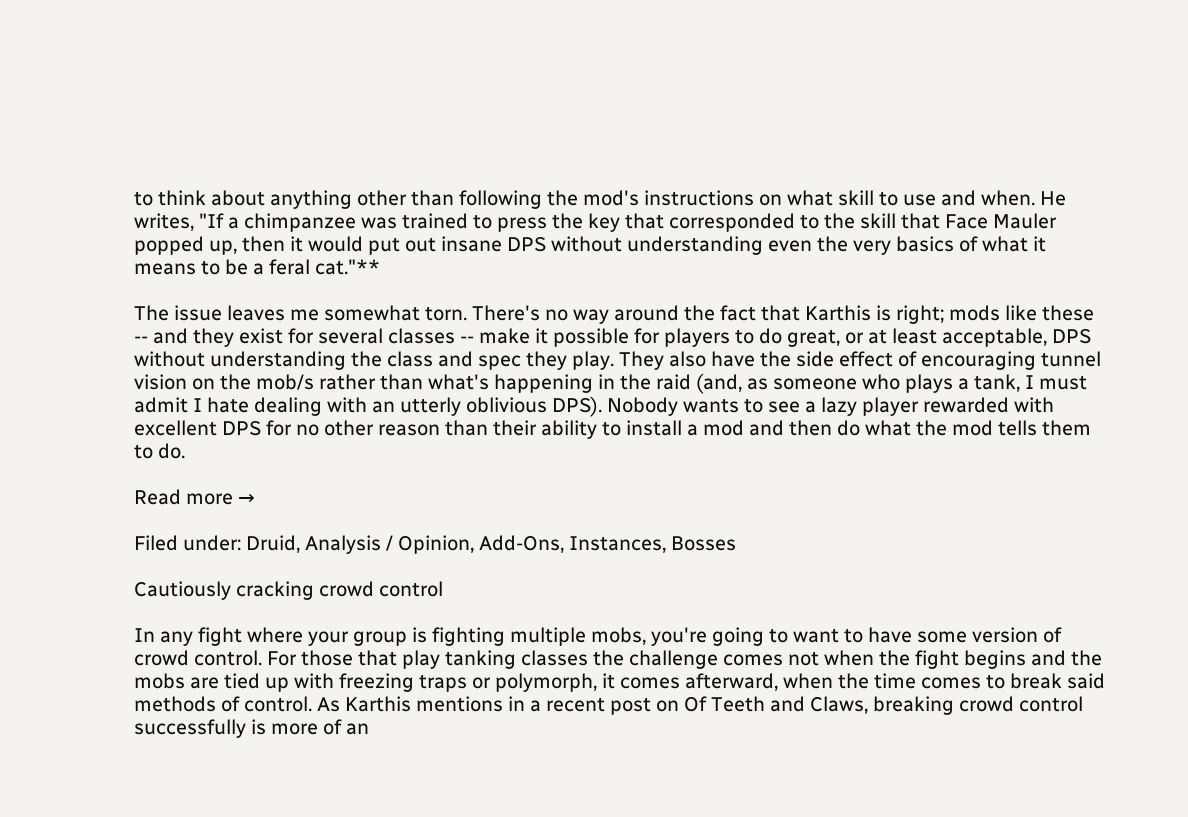to think about anything other than following the mod's instructions on what skill to use and when. He writes, "If a chimpanzee was trained to press the key that corresponded to the skill that Face Mauler popped up, then it would put out insane DPS without understanding even the very basics of what it means to be a feral cat."**

The issue leaves me somewhat torn. There's no way around the fact that Karthis is right; mods like these -- and they exist for several classes -- make it possible for players to do great, or at least acceptable, DPS without understanding the class and spec they play. They also have the side effect of encouraging tunnel vision on the mob/s rather than what's happening in the raid (and, as someone who plays a tank, I must admit I hate dealing with an utterly oblivious DPS). Nobody wants to see a lazy player rewarded with excellent DPS for no other reason than their ability to install a mod and then do what the mod tells them to do.

Read more →

Filed under: Druid, Analysis / Opinion, Add-Ons, Instances, Bosses

Cautiously cracking crowd control

In any fight where your group is fighting multiple mobs, you're going to want to have some version of crowd control. For those that play tanking classes the challenge comes not when the fight begins and the mobs are tied up with freezing traps or polymorph, it comes afterward, when the time comes to break said methods of control. As Karthis mentions in a recent post on Of Teeth and Claws, breaking crowd control successfully is more of an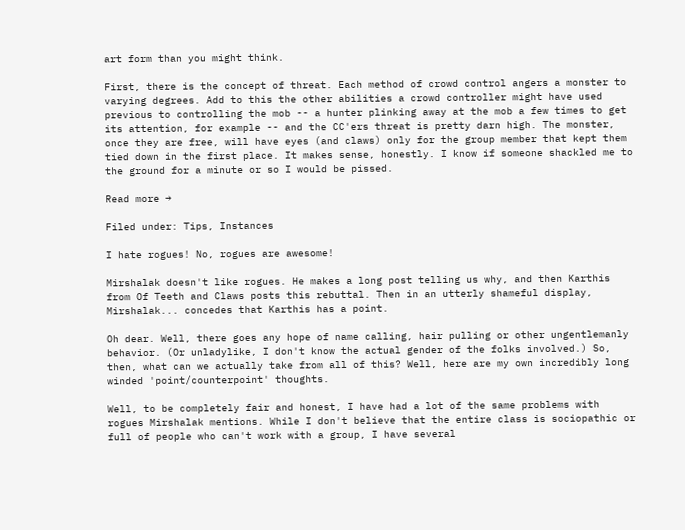art form than you might think.

First, there is the concept of threat. Each method of crowd control angers a monster to varying degrees. Add to this the other abilities a crowd controller might have used previous to controlling the mob -- a hunter plinking away at the mob a few times to get its attention, for example -- and the CC'ers threat is pretty darn high. The monster, once they are free, will have eyes (and claws) only for the group member that kept them tied down in the first place. It makes sense, honestly. I know if someone shackled me to the ground for a minute or so I would be pissed.

Read more →

Filed under: Tips, Instances

I hate rogues! No, rogues are awesome!

Mirshalak doesn't like rogues. He makes a long post telling us why, and then Karthis from Of Teeth and Claws posts this rebuttal. Then in an utterly shameful display, Mirshalak... concedes that Karthis has a point.

Oh dear. Well, there goes any hope of name calling, hair pulling or other ungentlemanly behavior. (Or unladylike, I don't know the actual gender of the folks involved.) So, then, what can we actually take from all of this? Well, here are my own incredibly long winded 'point/counterpoint' thoughts.

Well, to be completely fair and honest, I have had a lot of the same problems with rogues Mirshalak mentions. While I don't believe that the entire class is sociopathic or full of people who can't work with a group, I have several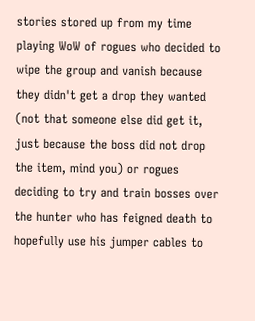stories stored up from my time playing WoW of rogues who decided to wipe the group and vanish because they didn't get a drop they wanted (not that someone else did get it, just because the boss did not drop the item, mind you) or rogues deciding to try and train bosses over the hunter who has feigned death to hopefully use his jumper cables to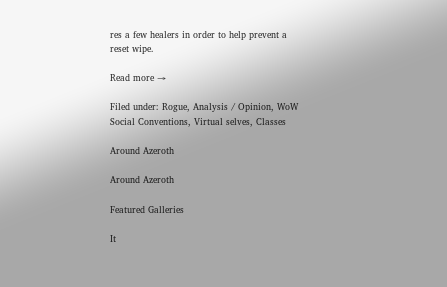res a few healers in order to help prevent a reset wipe.

Read more →

Filed under: Rogue, Analysis / Opinion, WoW Social Conventions, Virtual selves, Classes

Around Azeroth

Around Azeroth

Featured Galleries

It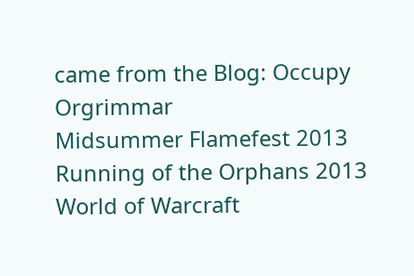came from the Blog: Occupy Orgrimmar
Midsummer Flamefest 2013
Running of the Orphans 2013
World of Warcraft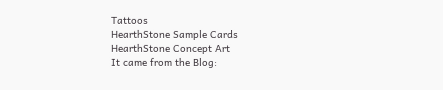Tattoos
HearthStone Sample Cards
HearthStone Concept Art
It came from the Blog: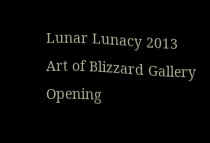Lunar Lunacy 2013
Art of Blizzard Gallery Opening